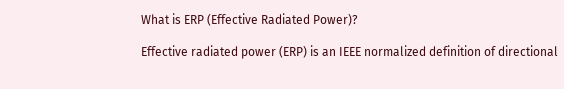What is ERP (Effective Radiated Power)?

Effective radiated power (ERP) is an IEEE normalized definition of directional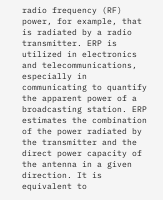radio frequency (RF) power, for example, that is radiated by a radio transmitter. ERP is utilized in electronics and telecommunications, especially in communicating to quantify the apparent power of a broadcasting station. ERP estimates the combination of the power radiated by the transmitter and the direct power capacity of the antenna in a given direction. It is equivalent to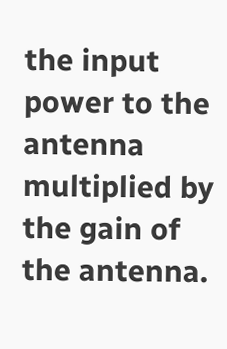the input power to the antenna multiplied by the gain of the antenna.